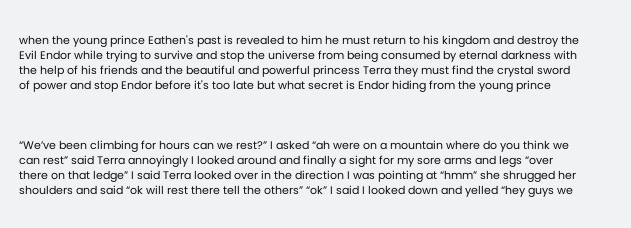when the young prince Eathen's past is revealed to him he must return to his kingdom and destroy the Evil Endor while trying to survive and stop the universe from being consumed by eternal darkness with the help of his friends and the beautiful and powerful princess Terra they must find the crystal sword of power and stop Endor before it's too late but what secret is Endor hiding from the young prince



“We’ve been climbing for hours can we rest?” I asked “ah were on a mountain where do you think we can rest” said Terra annoyingly I looked around and finally a sight for my sore arms and legs “over there on that ledge” I said Terra looked over in the direction I was pointing at “hmm” she shrugged her shoulders and said “ok will rest there tell the others” “ok” I said I looked down and yelled “hey guys we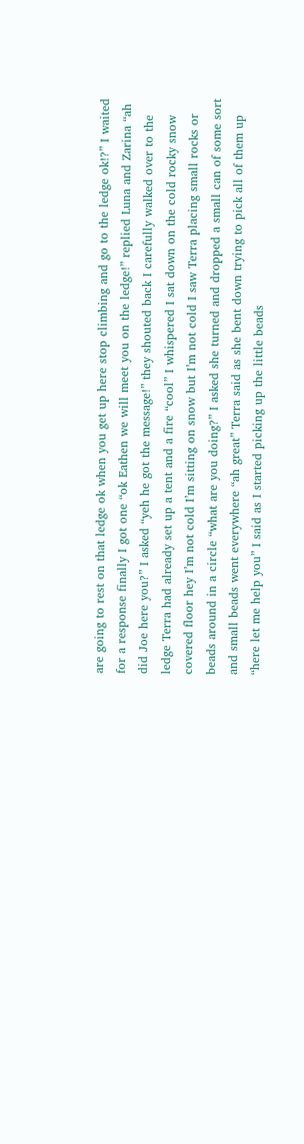are going to rest on that ledge ok when you get up here stop climbing and go to the ledge ok!?” I waited for a response finally I got one “ok Eathen we will meet you on the ledge!” replied Luna and Zarina “ah did Joe here you?” I asked “yeh he got the message!” they shouted back I carefully walked over to the ledge Terra had already set up a tent and a fire “cool” I whispered I sat down on the cold rocky snow covered floor hey I’m not cold I’m sitting on snow but I’m not cold I saw Terra placing small rocks or beads around in a circle “what are you doing?” I asked she turned and dropped a small can of some sort and small beads went everywhere “ah great” Terra said as she bent down trying to pick all of them up “here let me help you” I said as I started picking up the little beads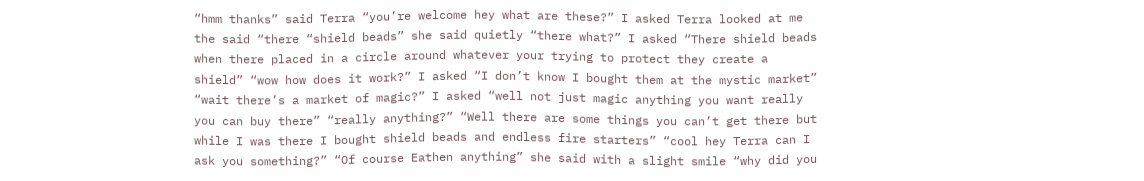“hmm thanks” said Terra “you’re welcome hey what are these?” I asked Terra looked at me the said “there “shield beads” she said quietly “there what?” I asked “There shield beads when there placed in a circle around whatever your trying to protect they create a shield” “wow how does it work?” I asked “I don’t know I bought them at the mystic market” “wait there’s a market of magic?” I asked “well not just magic anything you want really you can buy there” “really anything?” “Well there are some things you can’t get there but while I was there I bought shield beads and endless fire starters” “cool hey Terra can I ask you something?” “Of course Eathen anything” she said with a slight smile “why did you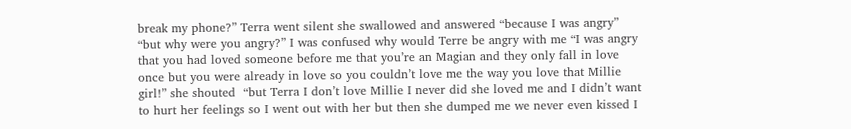break my phone?” Terra went silent she swallowed and answered “because I was angry” “but why were you angry?” I was confused why would Terre be angry with me “I was angry that you had loved someone before me that you’re an Magian and they only fall in love once but you were already in love so you couldn’t love me the way you love that Millie girl!” she shouted  “but Terra I don’t love Millie I never did she loved me and I didn’t want to hurt her feelings so I went out with her but then she dumped me we never even kissed I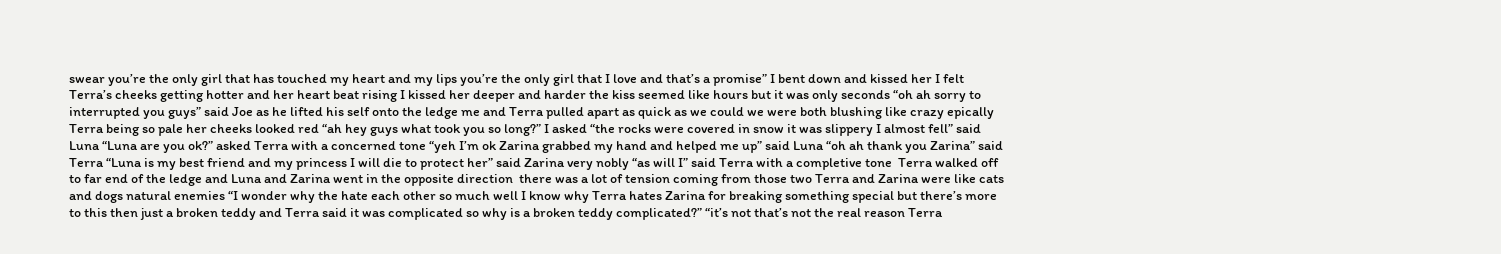swear you’re the only girl that has touched my heart and my lips you’re the only girl that I love and that’s a promise” I bent down and kissed her I felt Terra’s cheeks getting hotter and her heart beat rising I kissed her deeper and harder the kiss seemed like hours but it was only seconds “oh ah sorry to interrupted you guys” said Joe as he lifted his self onto the ledge me and Terra pulled apart as quick as we could we were both blushing like crazy epically Terra being so pale her cheeks looked red “ah hey guys what took you so long?” I asked “the rocks were covered in snow it was slippery I almost fell” said Luna “Luna are you ok?” asked Terra with a concerned tone “yeh I’m ok Zarina grabbed my hand and helped me up” said Luna “oh ah thank you Zarina” said Terra “Luna is my best friend and my princess I will die to protect her” said Zarina very nobly “as will I” said Terra with a completive tone  Terra walked off to far end of the ledge and Luna and Zarina went in the opposite direction  there was a lot of tension coming from those two Terra and Zarina were like cats and dogs natural enemies “I wonder why the hate each other so much well I know why Terra hates Zarina for breaking something special but there’s more to this then just a broken teddy and Terra said it was complicated so why is a broken teddy complicated?” “it’s not that’s not the real reason Terra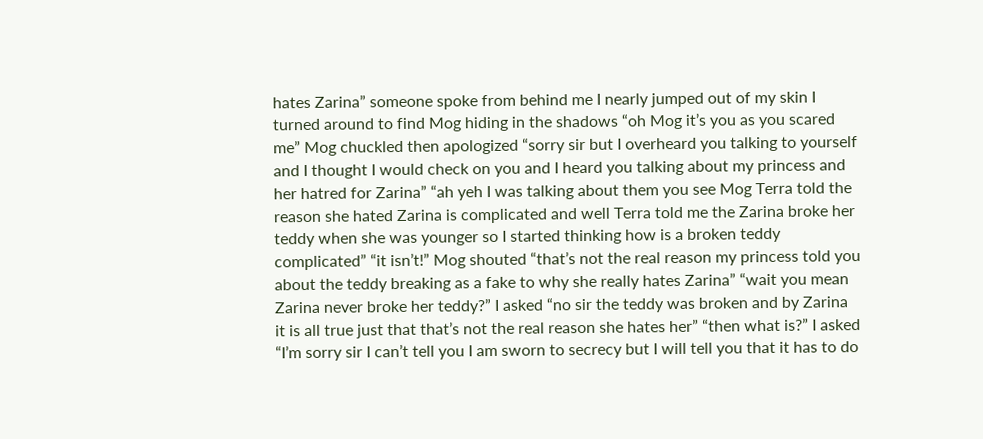hates Zarina” someone spoke from behind me I nearly jumped out of my skin I turned around to find Mog hiding in the shadows “oh Mog it’s you as you scared me” Mog chuckled then apologized “sorry sir but I overheard you talking to yourself and I thought I would check on you and I heard you talking about my princess and her hatred for Zarina” “ah yeh I was talking about them you see Mog Terra told the reason she hated Zarina is complicated and well Terra told me the Zarina broke her teddy when she was younger so I started thinking how is a broken teddy complicated” “it isn’t!” Mog shouted “that’s not the real reason my princess told you about the teddy breaking as a fake to why she really hates Zarina” “wait you mean Zarina never broke her teddy?” I asked “no sir the teddy was broken and by Zarina it is all true just that that’s not the real reason she hates her” “then what is?” I asked “I’m sorry sir I can’t tell you I am sworn to secrecy but I will tell you that it has to do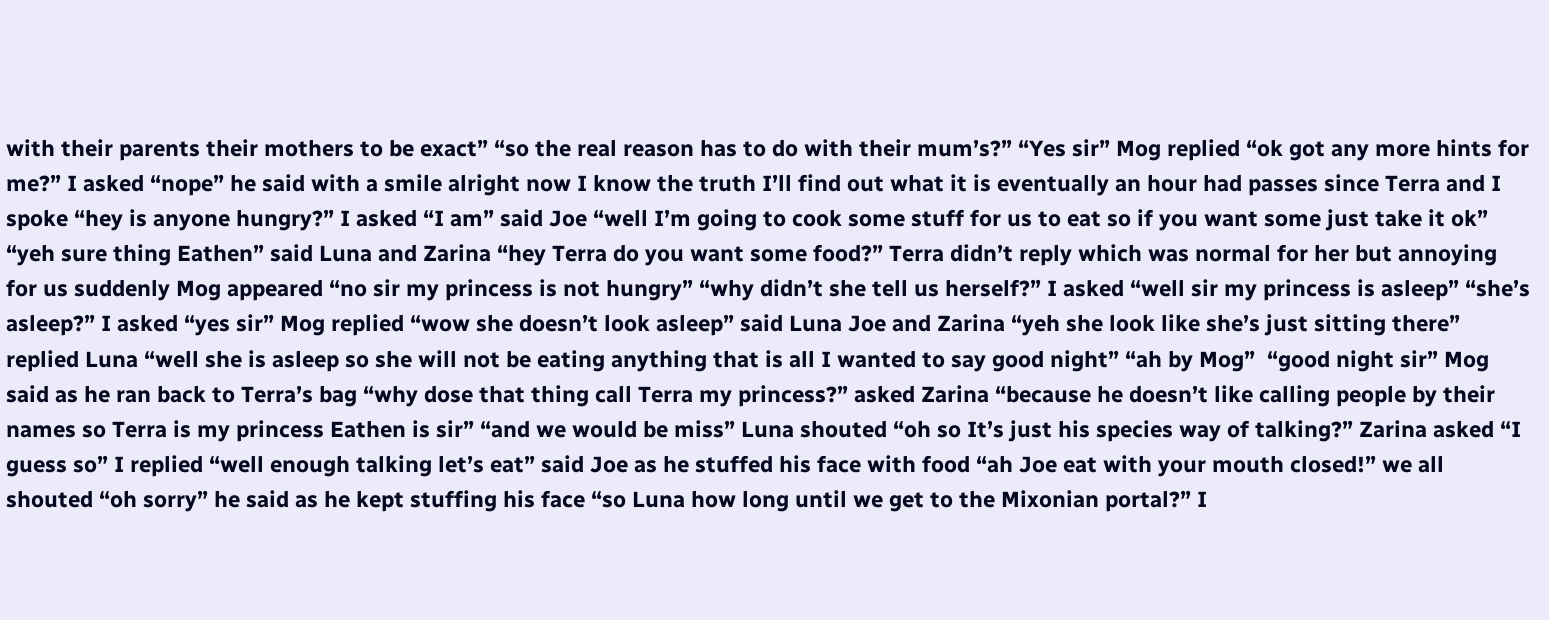with their parents their mothers to be exact” “so the real reason has to do with their mum’s?” “Yes sir” Mog replied “ok got any more hints for me?” I asked “nope” he said with a smile alright now I know the truth I’ll find out what it is eventually an hour had passes since Terra and I spoke “hey is anyone hungry?” I asked “I am” said Joe “well I’m going to cook some stuff for us to eat so if you want some just take it ok” “yeh sure thing Eathen” said Luna and Zarina “hey Terra do you want some food?” Terra didn’t reply which was normal for her but annoying for us suddenly Mog appeared “no sir my princess is not hungry” “why didn’t she tell us herself?” I asked “well sir my princess is asleep” “she’s asleep?” I asked “yes sir” Mog replied “wow she doesn’t look asleep” said Luna Joe and Zarina “yeh she look like she’s just sitting there” replied Luna “well she is asleep so she will not be eating anything that is all I wanted to say good night” “ah by Mog”  “good night sir” Mog said as he ran back to Terra’s bag “why dose that thing call Terra my princess?” asked Zarina “because he doesn’t like calling people by their names so Terra is my princess Eathen is sir” “and we would be miss” Luna shouted “oh so It’s just his species way of talking?” Zarina asked “I guess so” I replied “well enough talking let’s eat” said Joe as he stuffed his face with food “ah Joe eat with your mouth closed!” we all shouted “oh sorry” he said as he kept stuffing his face “so Luna how long until we get to the Mixonian portal?” I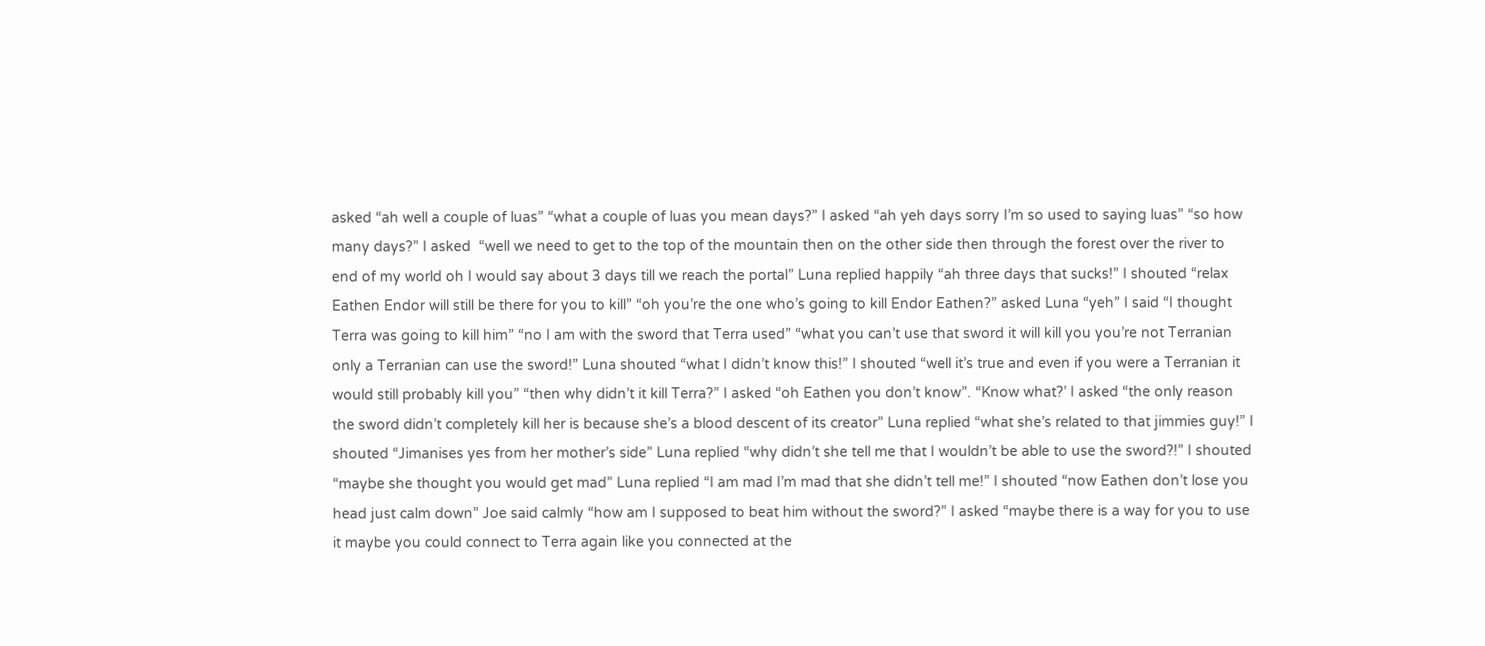asked “ah well a couple of luas” “what a couple of luas you mean days?” I asked “ah yeh days sorry I’m so used to saying luas” “so how many days?” I asked  “well we need to get to the top of the mountain then on the other side then through the forest over the river to end of my world oh I would say about 3 days till we reach the portal” Luna replied happily “ah three days that sucks!” I shouted “relax Eathen Endor will still be there for you to kill” “oh you’re the one who’s going to kill Endor Eathen?” asked Luna “yeh” I said “I thought Terra was going to kill him” “no I am with the sword that Terra used” “what you can’t use that sword it will kill you you’re not Terranian only a Terranian can use the sword!” Luna shouted “what I didn’t know this!” I shouted “well it’s true and even if you were a Terranian it would still probably kill you” “then why didn’t it kill Terra?” I asked “oh Eathen you don’t know”. “Know what?’ I asked “the only reason the sword didn’t completely kill her is because she’s a blood descent of its creator” Luna replied “what she’s related to that jimmies guy!” I shouted “Jimanises yes from her mother’s side” Luna replied “why didn’t she tell me that I wouldn’t be able to use the sword?!” I shouted “maybe she thought you would get mad” Luna replied “I am mad I’m mad that she didn’t tell me!” I shouted “now Eathen don’t lose you head just calm down” Joe said calmly “how am I supposed to beat him without the sword?” I asked “maybe there is a way for you to use it maybe you could connect to Terra again like you connected at the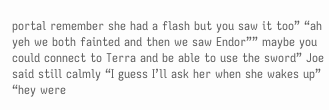portal remember she had a flash but you saw it too” “ah yeh we both fainted and then we saw Endor”” maybe you could connect to Terra and be able to use the sword” Joe said still calmly “I guess I’ll ask her when she wakes up” “hey were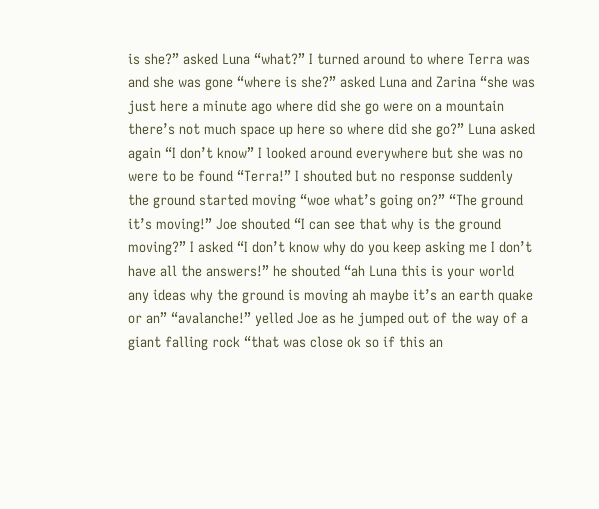is she?” asked Luna “what?” I turned around to where Terra was and she was gone “where is she?” asked Luna and Zarina “she was just here a minute ago where did she go were on a mountain there’s not much space up here so where did she go?” Luna asked again “I don’t know” I looked around everywhere but she was no were to be found “Terra!” I shouted but no response suddenly the ground started moving “woe what’s going on?” “The ground it’s moving!” Joe shouted “I can see that why is the ground moving?” I asked “I don’t know why do you keep asking me I don’t have all the answers!” he shouted “ah Luna this is your world any ideas why the ground is moving ah maybe it’s an earth quake or an” “avalanche!” yelled Joe as he jumped out of the way of a giant falling rock “that was close ok so if this an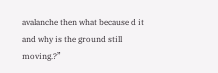avalanche then what because d it and why is the ground still moving.?”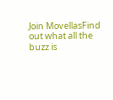Join MovellasFind out what all the buzz is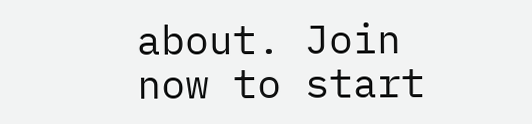about. Join now to start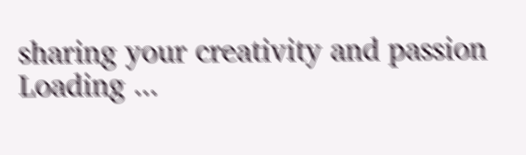sharing your creativity and passion
Loading ...